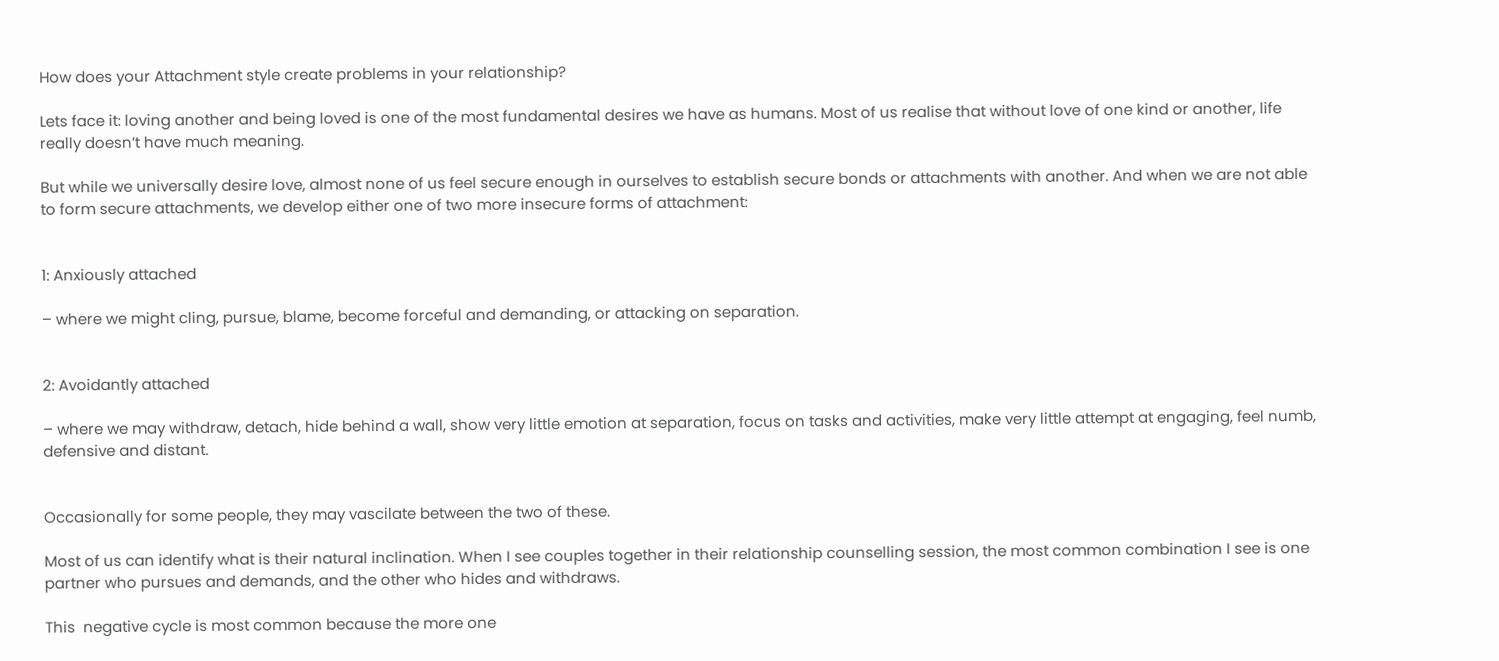How does your Attachment style create problems in your relationship?

Lets face it: loving another and being loved is one of the most fundamental desires we have as humans. Most of us realise that without love of one kind or another, life really doesn’t have much meaning.

But while we universally desire love, almost none of us feel secure enough in ourselves to establish secure bonds or attachments with another. And when we are not able to form secure attachments, we develop either one of two more insecure forms of attachment:


1: Anxiously attached

– where we might cling, pursue, blame, become forceful and demanding, or attacking on separation.


2: Avoidantly attached

– where we may withdraw, detach, hide behind a wall, show very little emotion at separation, focus on tasks and activities, make very little attempt at engaging, feel numb, defensive and distant.


Occasionally for some people, they may vascilate between the two of these.

Most of us can identify what is their natural inclination. When I see couples together in their relationship counselling session, the most common combination I see is one partner who pursues and demands, and the other who hides and withdraws.

This  negative cycle is most common because the more one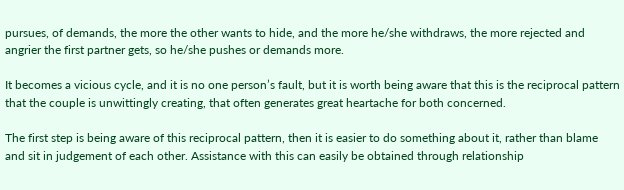pursues, of demands, the more the other wants to hide, and the more he/she withdraws, the more rejected and angrier the first partner gets, so he/she pushes or demands more.

It becomes a vicious cycle, and it is no one person’s fault, but it is worth being aware that this is the reciprocal pattern that the couple is unwittingly creating, that often generates great heartache for both concerned.

The first step is being aware of this reciprocal pattern, then it is easier to do something about it, rather than blame and sit in judgement of each other. Assistance with this can easily be obtained through relationship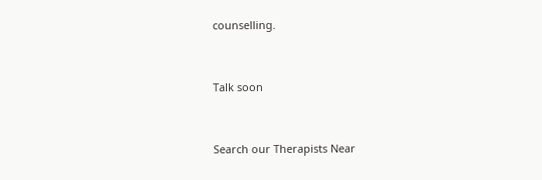counselling.


Talk soon


Search our Therapists Near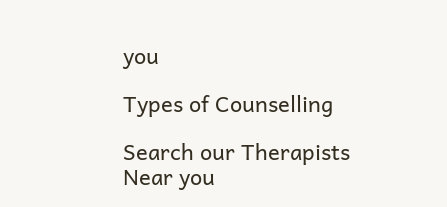you

Types of Counselling

Search our Therapists Near you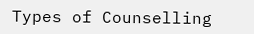Types of Counselling